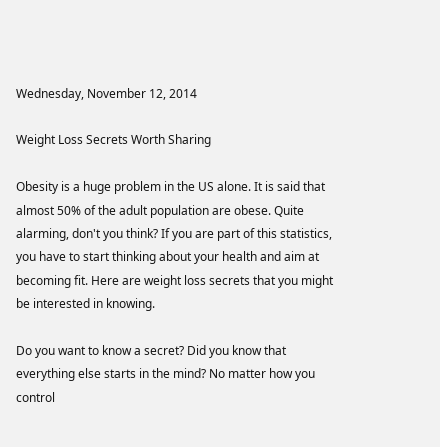Wednesday, November 12, 2014

Weight Loss Secrets Worth Sharing

Obesity is a huge problem in the US alone. It is said that almost 50% of the adult population are obese. Quite alarming, don't you think? If you are part of this statistics, you have to start thinking about your health and aim at becoming fit. Here are weight loss secrets that you might be interested in knowing.

Do you want to know a secret? Did you know that everything else starts in the mind? No matter how you control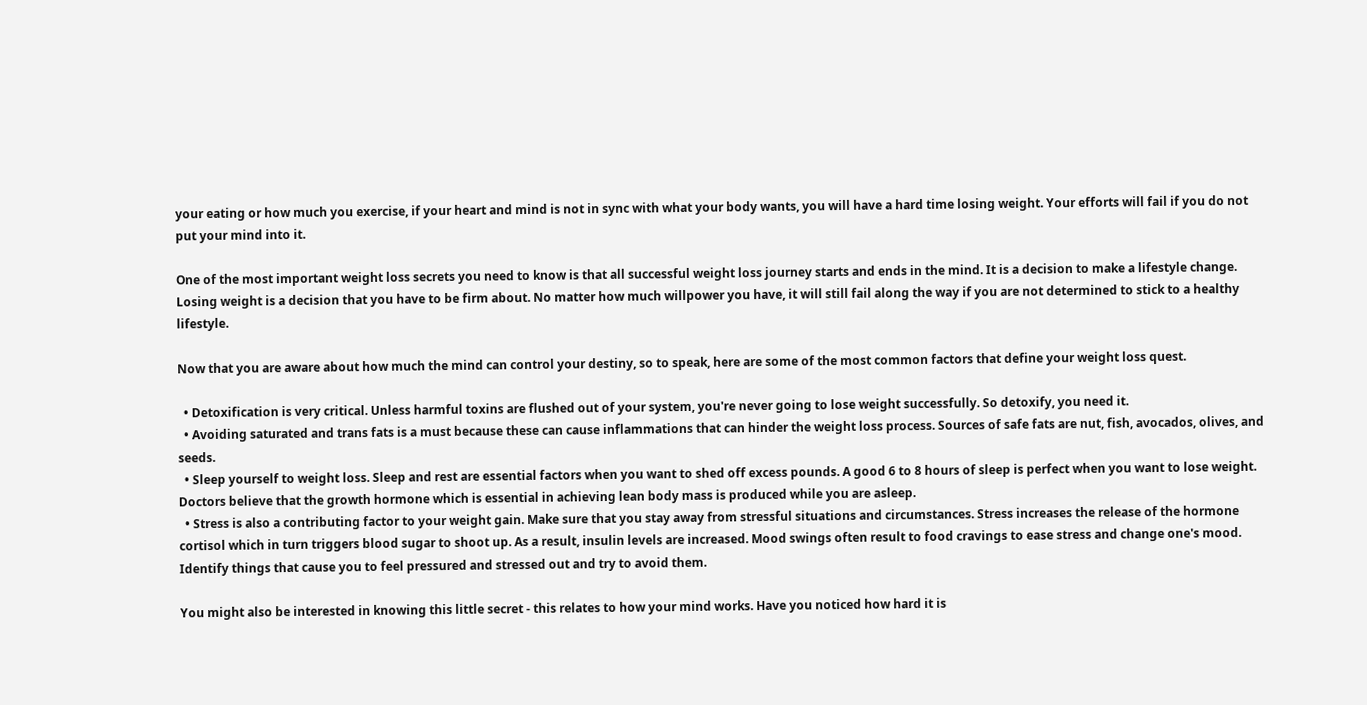your eating or how much you exercise, if your heart and mind is not in sync with what your body wants, you will have a hard time losing weight. Your efforts will fail if you do not put your mind into it.

One of the most important weight loss secrets you need to know is that all successful weight loss journey starts and ends in the mind. It is a decision to make a lifestyle change. Losing weight is a decision that you have to be firm about. No matter how much willpower you have, it will still fail along the way if you are not determined to stick to a healthy lifestyle.

Now that you are aware about how much the mind can control your destiny, so to speak, here are some of the most common factors that define your weight loss quest.

  • Detoxification is very critical. Unless harmful toxins are flushed out of your system, you're never going to lose weight successfully. So detoxify, you need it.
  • Avoiding saturated and trans fats is a must because these can cause inflammations that can hinder the weight loss process. Sources of safe fats are nut, fish, avocados, olives, and seeds.
  • Sleep yourself to weight loss. Sleep and rest are essential factors when you want to shed off excess pounds. A good 6 to 8 hours of sleep is perfect when you want to lose weight. Doctors believe that the growth hormone which is essential in achieving lean body mass is produced while you are asleep.
  • Stress is also a contributing factor to your weight gain. Make sure that you stay away from stressful situations and circumstances. Stress increases the release of the hormone cortisol which in turn triggers blood sugar to shoot up. As a result, insulin levels are increased. Mood swings often result to food cravings to ease stress and change one's mood. Identify things that cause you to feel pressured and stressed out and try to avoid them.

You might also be interested in knowing this little secret - this relates to how your mind works. Have you noticed how hard it is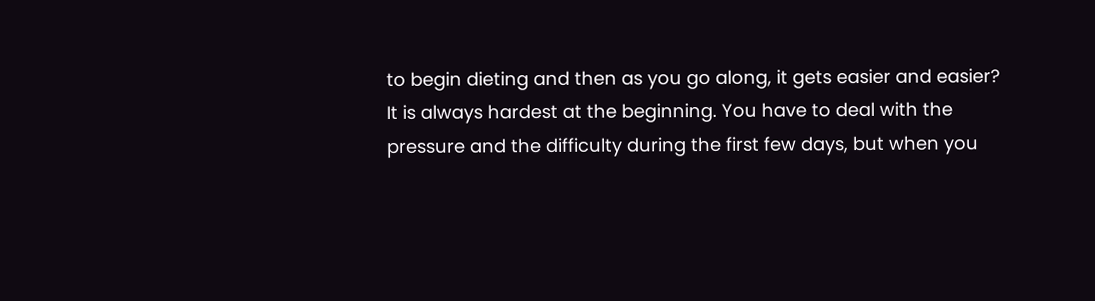to begin dieting and then as you go along, it gets easier and easier? It is always hardest at the beginning. You have to deal with the pressure and the difficulty during the first few days, but when you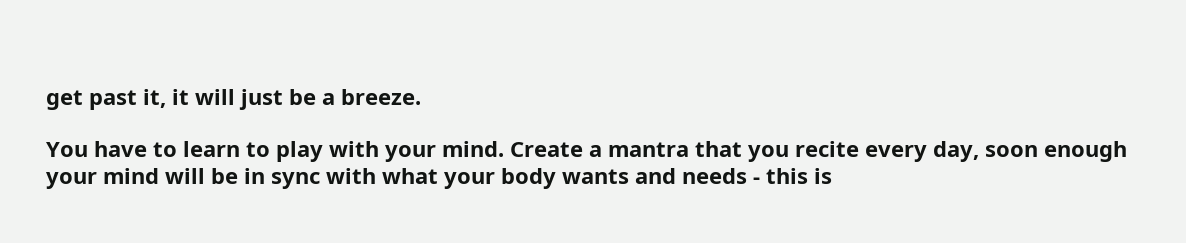get past it, it will just be a breeze.

You have to learn to play with your mind. Create a mantra that you recite every day, soon enough your mind will be in sync with what your body wants and needs - this is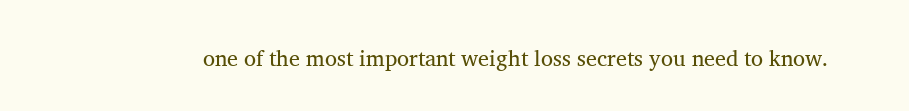one of the most important weight loss secrets you need to know.